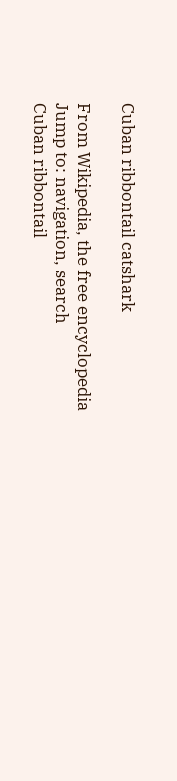Cuban ribbontail catshark

From Wikipedia, the free encyclopedia
Jump to: navigation, search
Cuban ribbontail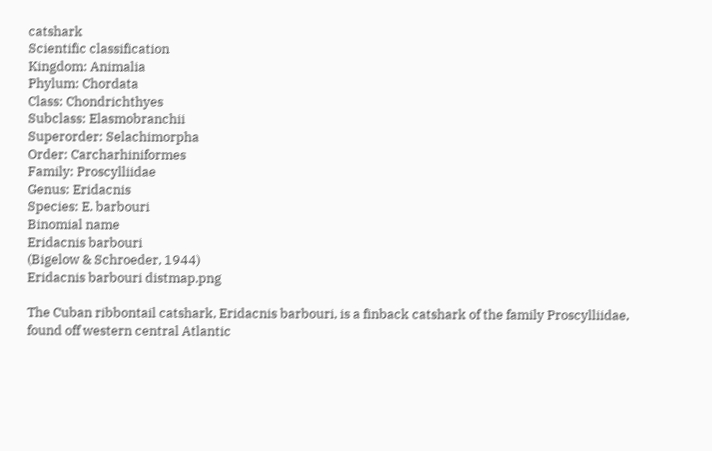catshark
Scientific classification
Kingdom: Animalia
Phylum: Chordata
Class: Chondrichthyes
Subclass: Elasmobranchii
Superorder: Selachimorpha
Order: Carcharhiniformes
Family: Proscylliidae
Genus: Eridacnis
Species: E. barbouri
Binomial name
Eridacnis barbouri
(Bigelow & Schroeder, 1944)
Eridacnis barbouri distmap.png

The Cuban ribbontail catshark, Eridacnis barbouri, is a finback catshark of the family Proscylliidae, found off western central Atlantic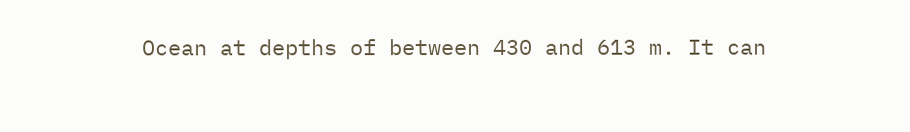Ocean at depths of between 430 and 613 m. It can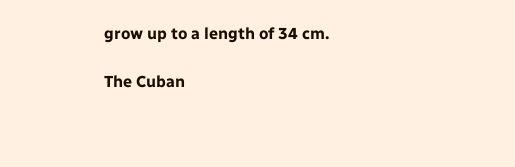grow up to a length of 34 cm.

The Cuban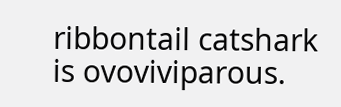ribbontail catshark is ovoviviparous.